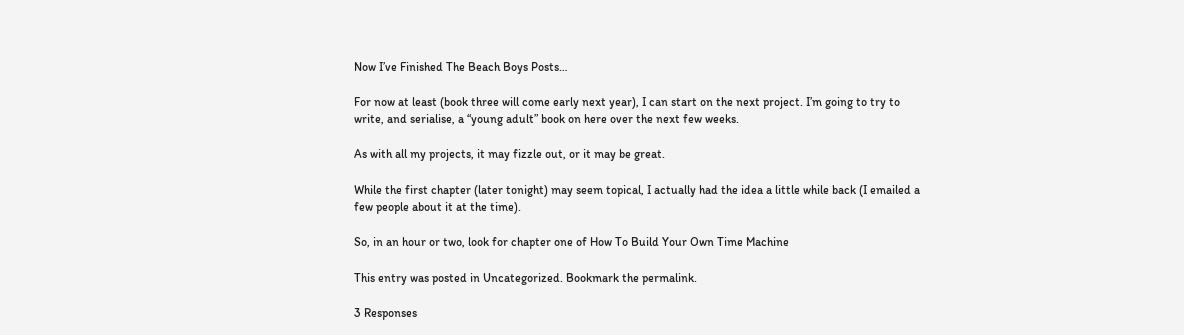Now I’ve Finished The Beach Boys Posts…

For now at least (book three will come early next year), I can start on the next project. I’m going to try to write, and serialise, a “young adult” book on here over the next few weeks.

As with all my projects, it may fizzle out, or it may be great.

While the first chapter (later tonight) may seem topical, I actually had the idea a little while back (I emailed a few people about it at the time).

So, in an hour or two, look for chapter one of How To Build Your Own Time Machine

This entry was posted in Uncategorized. Bookmark the permalink.

3 Responses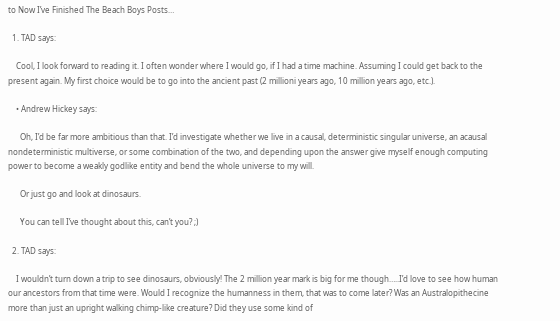to Now I’ve Finished The Beach Boys Posts…

  1. TAD says:

    Cool, I look forward to reading it. I often wonder where I would go, if I had a time machine. Assuming I could get back to the present again. My first choice would be to go into the ancient past (2 millioni years ago, 10 million years ago, etc.).

    • Andrew Hickey says:

      Oh, I’d be far more ambitious than that. I’d investigate whether we live in a causal, deterministic singular universe, an acausal nondeterministic multiverse, or some combination of the two, and depending upon the answer give myself enough computing power to become a weakly godlike entity and bend the whole universe to my will.

      Or just go and look at dinosaurs.

      You can tell I’ve thought about this, can’t you? ;)

  2. TAD says:

    I wouldn’t turn down a trip to see dinosaurs, obviously! The 2 million year mark is big for me though…..I’d love to see how human our ancestors from that time were. Would I recognize the humanness in them, that was to come later? Was an Australopithecine more than just an upright walking chimp-like creature? Did they use some kind of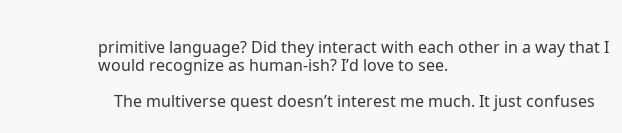primitive language? Did they interact with each other in a way that I would recognize as human-ish? I’d love to see.

    The multiverse quest doesn’t interest me much. It just confuses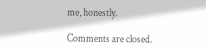me, honestly.

Comments are closed.